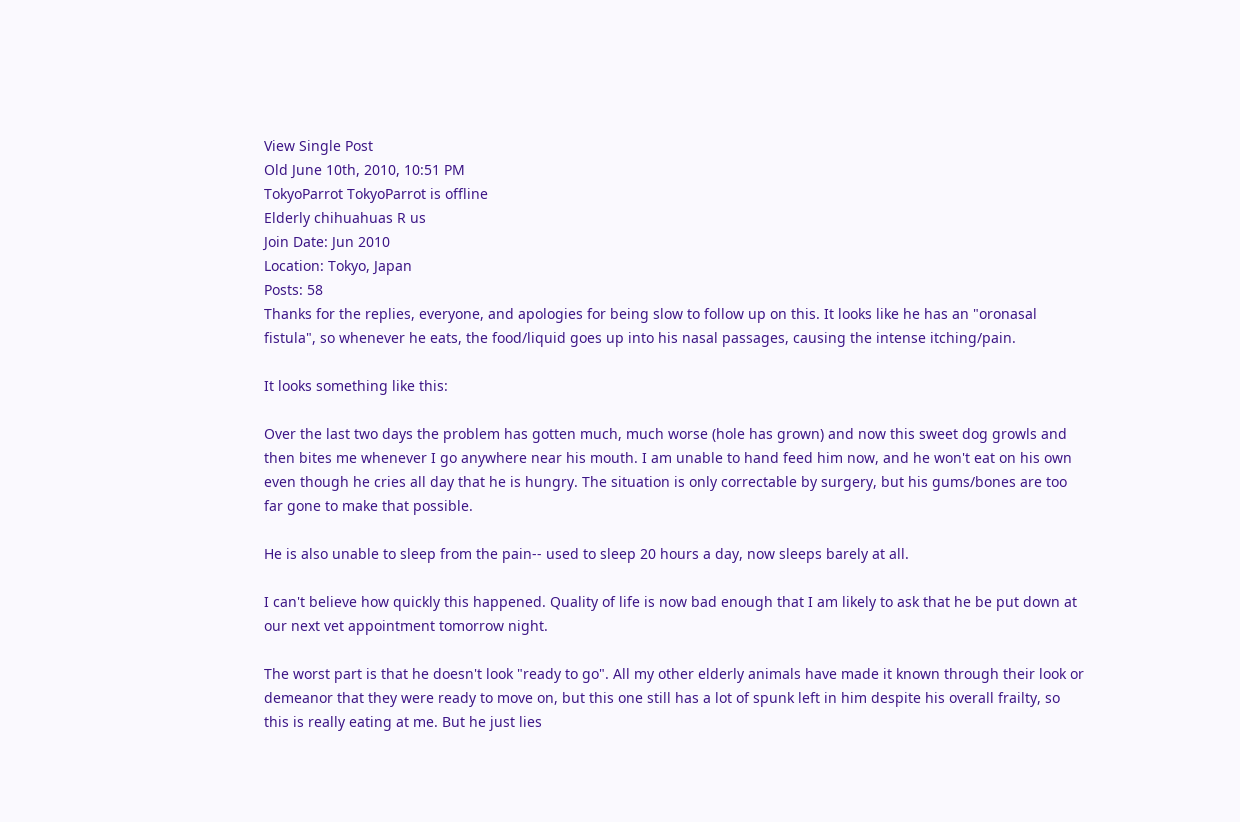View Single Post
Old June 10th, 2010, 10:51 PM
TokyoParrot TokyoParrot is offline
Elderly chihuahuas R us
Join Date: Jun 2010
Location: Tokyo, Japan
Posts: 58
Thanks for the replies, everyone, and apologies for being slow to follow up on this. It looks like he has an "oronasal fistula", so whenever he eats, the food/liquid goes up into his nasal passages, causing the intense itching/pain.

It looks something like this:

Over the last two days the problem has gotten much, much worse (hole has grown) and now this sweet dog growls and then bites me whenever I go anywhere near his mouth. I am unable to hand feed him now, and he won't eat on his own even though he cries all day that he is hungry. The situation is only correctable by surgery, but his gums/bones are too far gone to make that possible.

He is also unable to sleep from the pain-- used to sleep 20 hours a day, now sleeps barely at all.

I can't believe how quickly this happened. Quality of life is now bad enough that I am likely to ask that he be put down at our next vet appointment tomorrow night.

The worst part is that he doesn't look "ready to go". All my other elderly animals have made it known through their look or demeanor that they were ready to move on, but this one still has a lot of spunk left in him despite his overall frailty, so this is really eating at me. But he just lies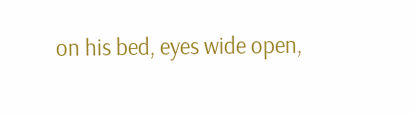on his bed, eyes wide open,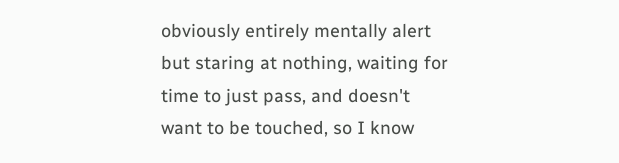obviously entirely mentally alert but staring at nothing, waiting for time to just pass, and doesn't want to be touched, so I know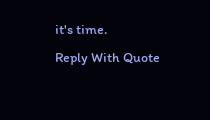it's time.
Reply With Quote